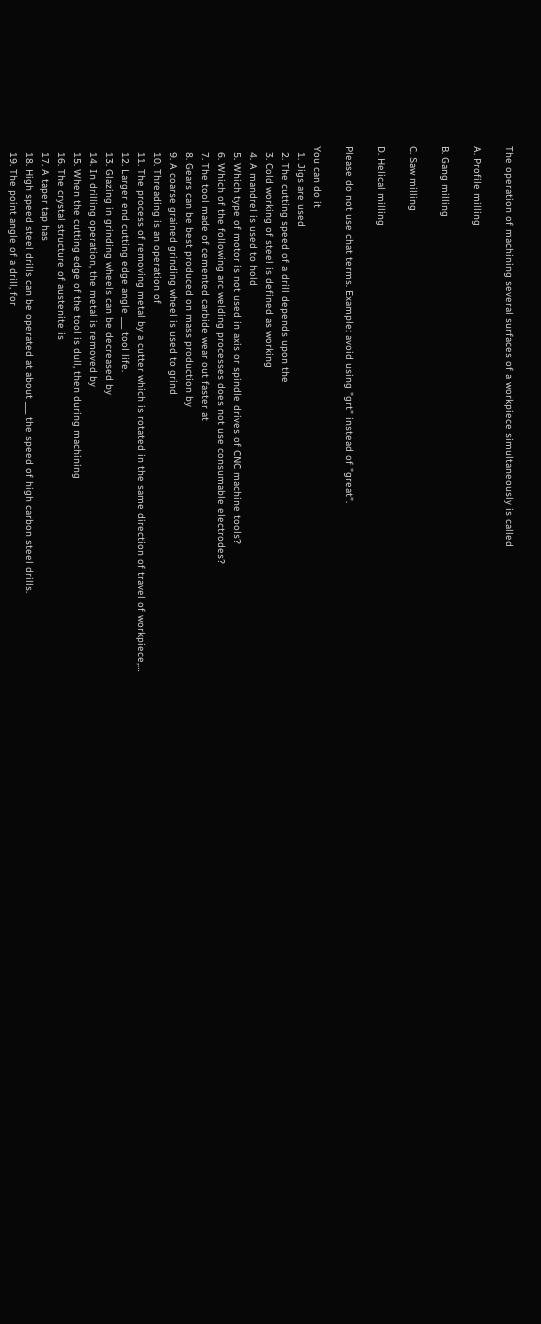The operation of machining several surfaces of a workpiece simultaneously is called

A. Profile milling

B. Gang milling

C. Saw milling

D. Helical milling

Please do not use chat terms. Example: avoid using "grt" instead of "great".

You can do it
  1. Jigs are used
  2. The cutting speed of a drill depends upon the
  3. Cold working of steel is defined as working
  4. A mandrel is used to hold
  5. Which type of motor is not used in axis or spindle drives of CNC machine tools?
  6. Which of the following arc welding processes does not use consumable electrodes?
  7. The tool made of cemented carbide wear out faster at
  8. Gears can be best produced on mass production by
  9. A coarse grained grinding wheel is used to grind
  10. Threading is an operation of
  11. The process of removing metal by a cutter which is rotated in the same direction of travel of workpiece,…
  12. Larger end cutting edge angle ___ tool life.
  13. Glazing in grinding wheels can be decreased by
  14. In drilling operation, the metal is removed by
  15. When the cutting edge of the tool is dull, then during machining
  16. The crystal structure of austenite is
  17. A taper tap has
  18. High speed steel drills can be operated at about ___ the speed of high carbon steel drills.
  19. The point angle of a drill, for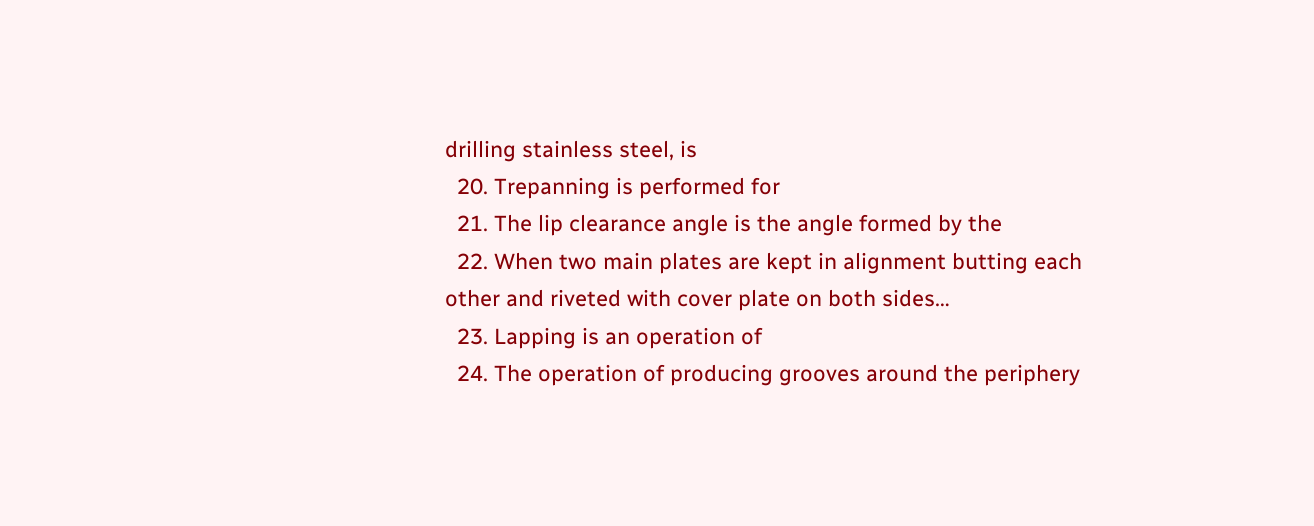drilling stainless steel, is
  20. Trepanning is performed for
  21. The lip clearance angle is the angle formed by the
  22. When two main plates are kept in alignment butting each other and riveted with cover plate on both sides…
  23. Lapping is an operation of
  24. The operation of producing grooves around the periphery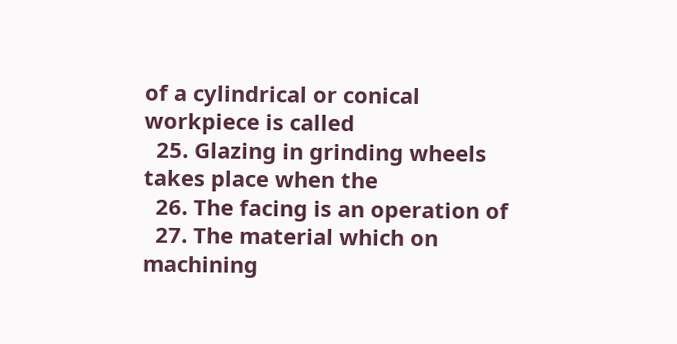of a cylindrical or conical workpiece is called
  25. Glazing in grinding wheels takes place when the
  26. The facing is an operation of
  27. The material which on machining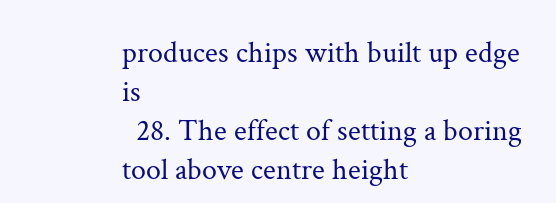produces chips with built up edge is
  28. The effect of setting a boring tool above centre height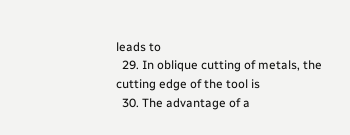leads to
  29. In oblique cutting of metals, the cutting edge of the tool is
  30. The advantage of a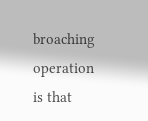broaching operation is that